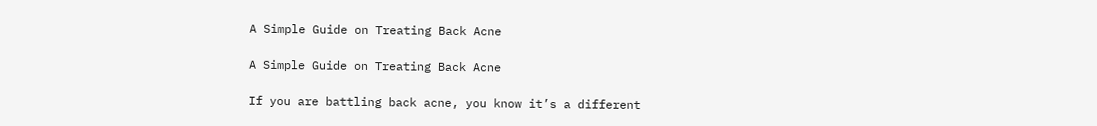A Simple Guide on Treating Back Acne

A Simple Guide on Treating Back Acne

If you are battling back acne, you know it’s a different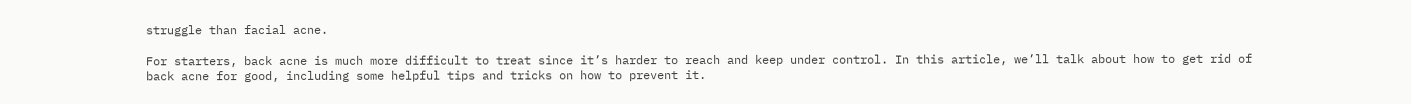struggle than facial acne.

For starters, back acne is much more difficult to treat since it’s harder to reach and keep under control. In this article, we’ll talk about how to get rid of back acne for good, including some helpful tips and tricks on how to prevent it.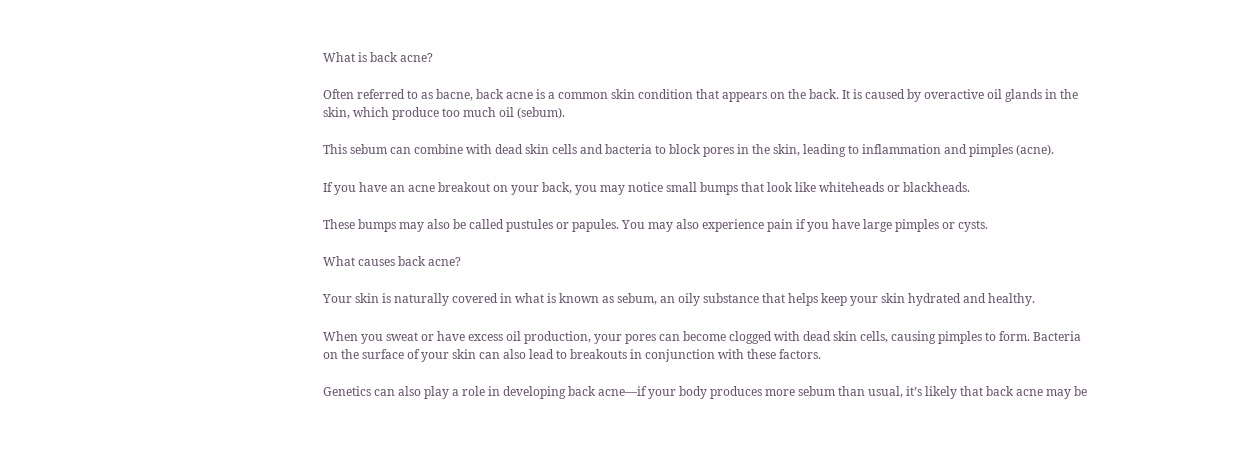What is back acne?

Often referred to as bacne, back acne is a common skin condition that appears on the back. It is caused by overactive oil glands in the skin, which produce too much oil (sebum).

This sebum can combine with dead skin cells and bacteria to block pores in the skin, leading to inflammation and pimples (acne).

If you have an acne breakout on your back, you may notice small bumps that look like whiteheads or blackheads.

These bumps may also be called pustules or papules. You may also experience pain if you have large pimples or cysts.

What causes back acne?

Your skin is naturally covered in what is known as sebum, an oily substance that helps keep your skin hydrated and healthy.

When you sweat or have excess oil production, your pores can become clogged with dead skin cells, causing pimples to form. Bacteria on the surface of your skin can also lead to breakouts in conjunction with these factors.

Genetics can also play a role in developing back acne—if your body produces more sebum than usual, it’s likely that back acne may be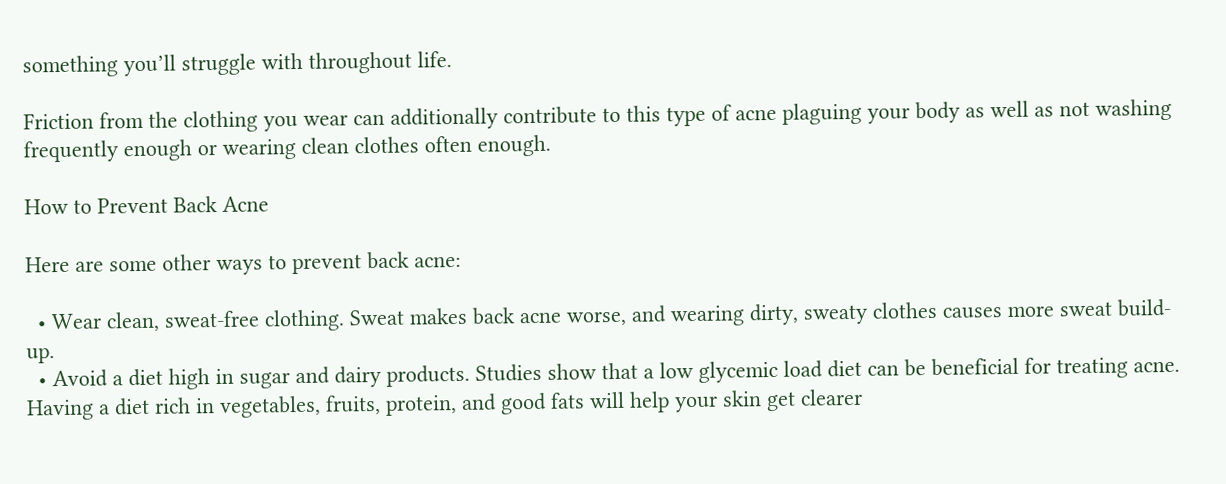something you’ll struggle with throughout life.

Friction from the clothing you wear can additionally contribute to this type of acne plaguing your body as well as not washing frequently enough or wearing clean clothes often enough.

How to Prevent Back Acne

Here are some other ways to prevent back acne:

  • Wear clean, sweat-free clothing. Sweat makes back acne worse, and wearing dirty, sweaty clothes causes more sweat build-up.
  • Avoid a diet high in sugar and dairy products. Studies show that a low glycemic load diet can be beneficial for treating acne. Having a diet rich in vegetables, fruits, protein, and good fats will help your skin get clearer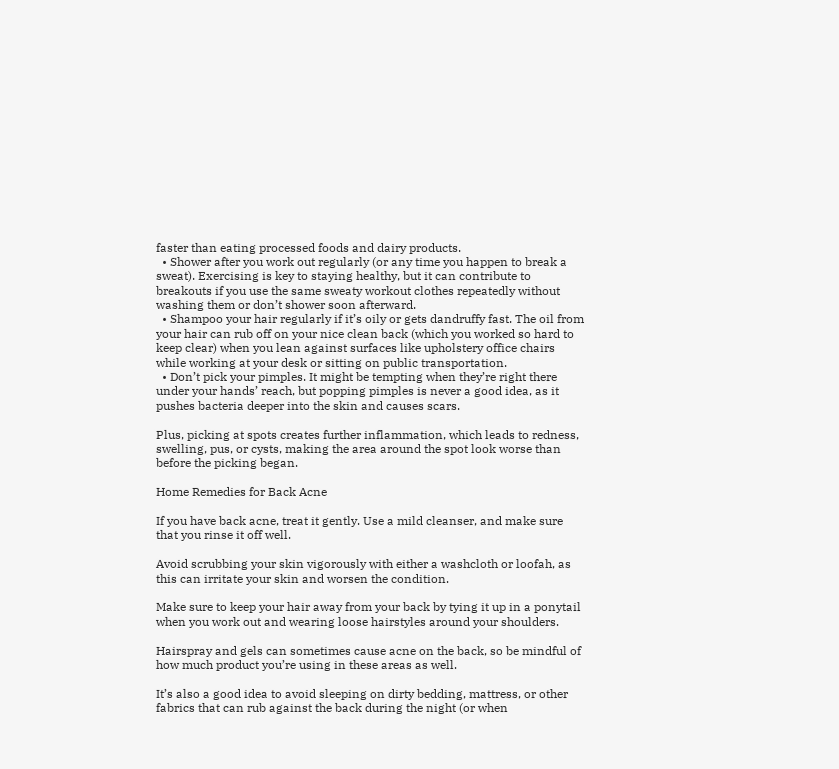faster than eating processed foods and dairy products.
  • Shower after you work out regularly (or any time you happen to break a sweat). Exercising is key to staying healthy, but it can contribute to breakouts if you use the same sweaty workout clothes repeatedly without washing them or don’t shower soon afterward.
  • Shampoo your hair regularly if it’s oily or gets dandruffy fast. The oil from your hair can rub off on your nice clean back (which you worked so hard to keep clear) when you lean against surfaces like upholstery office chairs while working at your desk or sitting on public transportation.
  • Don’t pick your pimples. It might be tempting when they’re right there under your hands’ reach, but popping pimples is never a good idea, as it pushes bacteria deeper into the skin and causes scars.

Plus, picking at spots creates further inflammation, which leads to redness, swelling, pus, or cysts, making the area around the spot look worse than before the picking began.

Home Remedies for Back Acne

If you have back acne, treat it gently. Use a mild cleanser, and make sure that you rinse it off well.

Avoid scrubbing your skin vigorously with either a washcloth or loofah, as this can irritate your skin and worsen the condition.

Make sure to keep your hair away from your back by tying it up in a ponytail when you work out and wearing loose hairstyles around your shoulders.

Hairspray and gels can sometimes cause acne on the back, so be mindful of how much product you’re using in these areas as well.

It’s also a good idea to avoid sleeping on dirty bedding, mattress, or other fabrics that can rub against the back during the night (or when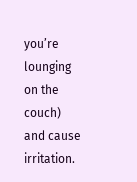you’re lounging on the couch) and cause irritation.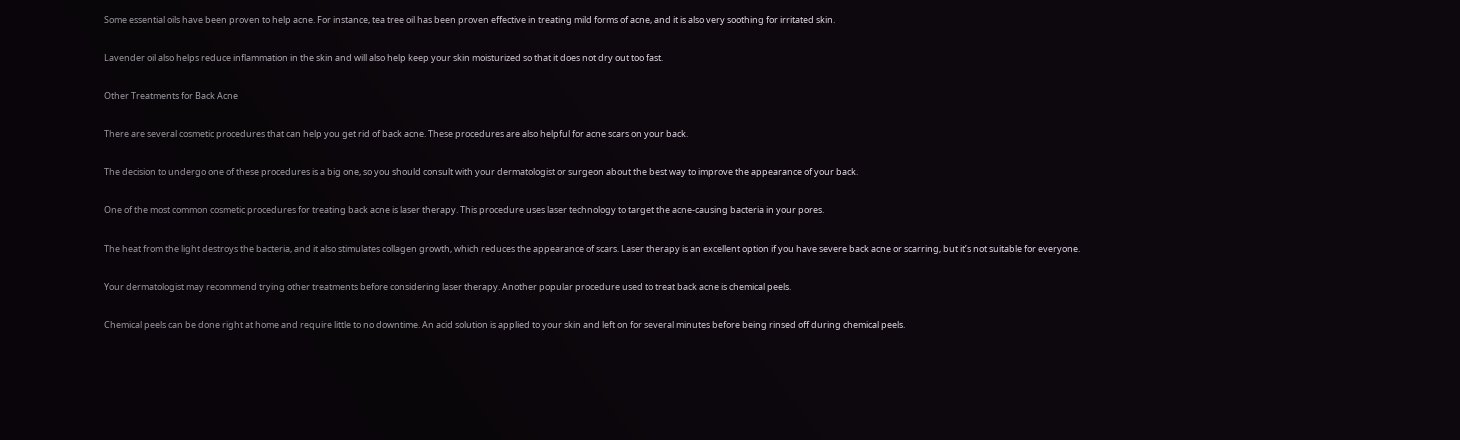Some essential oils have been proven to help acne. For instance, tea tree oil has been proven effective in treating mild forms of acne, and it is also very soothing for irritated skin.

Lavender oil also helps reduce inflammation in the skin and will also help keep your skin moisturized so that it does not dry out too fast.

Other Treatments for Back Acne

There are several cosmetic procedures that can help you get rid of back acne. These procedures are also helpful for acne scars on your back.

The decision to undergo one of these procedures is a big one, so you should consult with your dermatologist or surgeon about the best way to improve the appearance of your back.

One of the most common cosmetic procedures for treating back acne is laser therapy. This procedure uses laser technology to target the acne-causing bacteria in your pores.

The heat from the light destroys the bacteria, and it also stimulates collagen growth, which reduces the appearance of scars. Laser therapy is an excellent option if you have severe back acne or scarring, but it’s not suitable for everyone.

Your dermatologist may recommend trying other treatments before considering laser therapy. Another popular procedure used to treat back acne is chemical peels.

Chemical peels can be done right at home and require little to no downtime. An acid solution is applied to your skin and left on for several minutes before being rinsed off during chemical peels.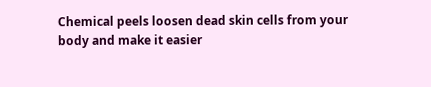Chemical peels loosen dead skin cells from your body and make it easier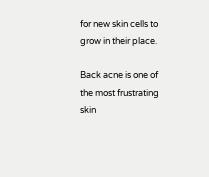for new skin cells to grow in their place.

Back acne is one of the most frustrating skin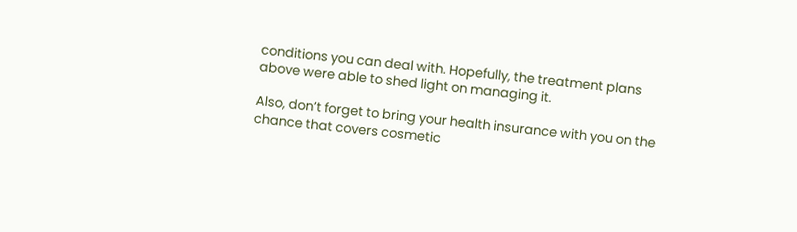conditions you can deal with. Hopefully, the treatment plans above were able to shed light on managing it.

Also, don’t forget to bring your health insurance with you on the chance that covers cosmetic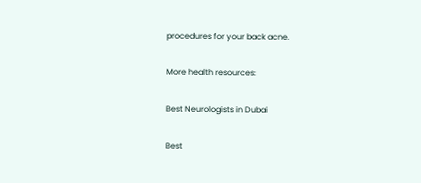procedures for your back acne.

More health resources:

Best Neurologists in Dubai

Best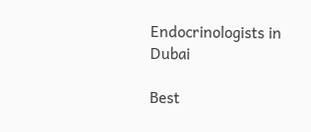Endocrinologists in Dubai

Best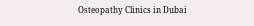Osteopathy Clinics in Dubai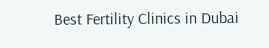Best Fertility Clinics in Dubai